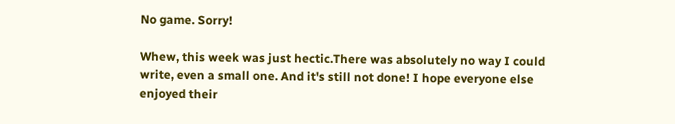No game. Sorry!

Whew, this week was just hectic.There was absolutely no way I could write, even a small one. And it's still not done! I hope everyone else enjoyed their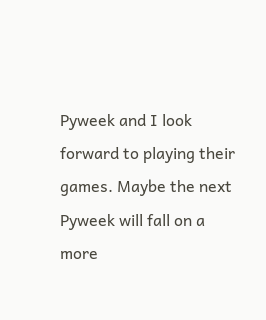Pyweek and I look forward to playing their games. Maybe the next Pyweek will fall on a more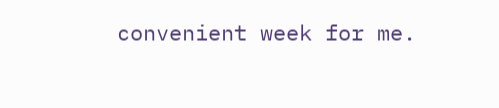convenient week for me.